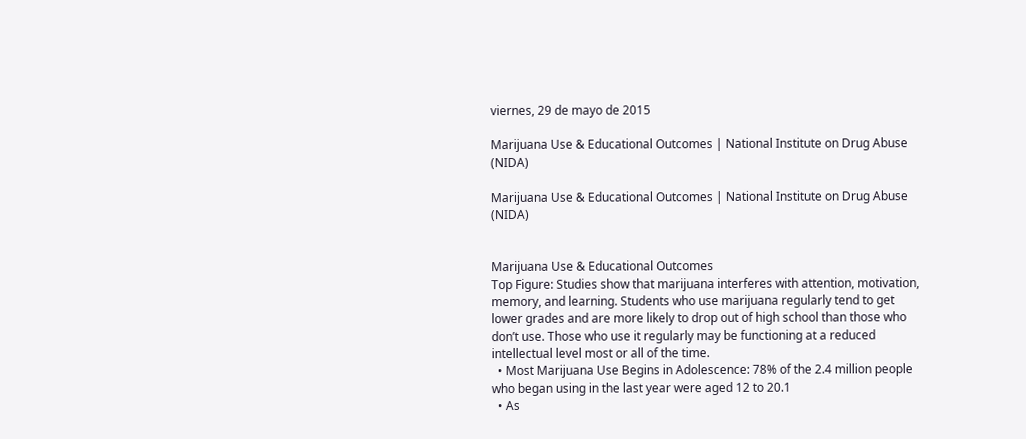viernes, 29 de mayo de 2015

Marijuana Use & Educational Outcomes | National Institute on Drug Abuse (NIDA)

Marijuana Use & Educational Outcomes | National Institute on Drug Abuse (NIDA)


Marijuana Use & Educational Outcomes
Top Figure: Studies show that marijuana interferes with attention, motivation, memory, and learning. Students who use marijuana regularly tend to get lower grades and are more likely to drop out of high school than those who don’t use. Those who use it regularly may be functioning at a reduced intellectual level most or all of the time.
  • Most Marijuana Use Begins in Adolescence: 78% of the 2.4 million people who began using in the last year were aged 12 to 20.1
  • As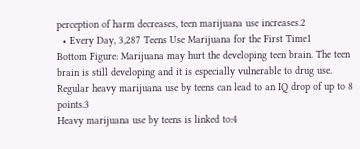perception of harm decreases, teen marijuana use increases.2
  • Every Day, 3,287 Teens Use Marijuana for the First Time1
Bottom Figure: Marijuana may hurt the developing teen brain. The teen brain is still developing and it is especially vulnerable to drug use. Regular heavy marijuana use by teens can lead to an IQ drop of up to 8 points.3
Heavy marijuana use by teens is linked to:4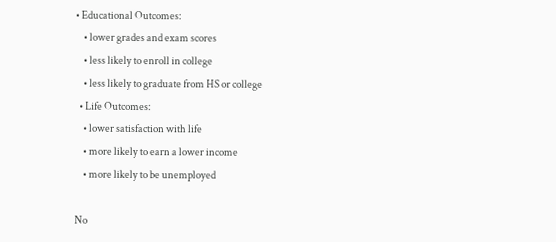• Educational Outcomes:
    • lower grades and exam scores
    • less likely to enroll in college
    • less likely to graduate from HS or college
  • Life Outcomes:
    • lower satisfaction with life
    • more likely to earn a lower income
    • more likely to be unemployed

No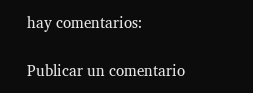hay comentarios:

Publicar un comentario